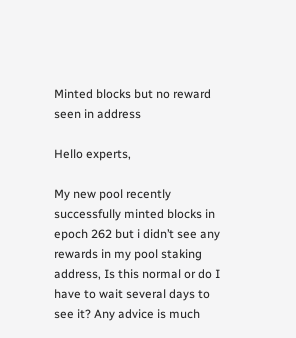Minted blocks but no reward seen in address

Hello experts,

My new pool recently successfully minted blocks in epoch 262 but i didn’t see any rewards in my pool staking address, Is this normal or do I have to wait several days to see it? Any advice is much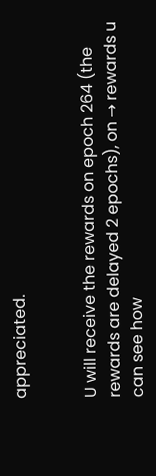appreciated.


U will receive the rewards on epoch 264 (the rewards are delayed 2 epochs), on → rewards u can see how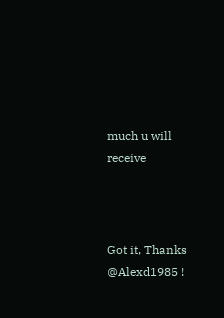much u will receive



Got it, Thanks @Alexd1985 !